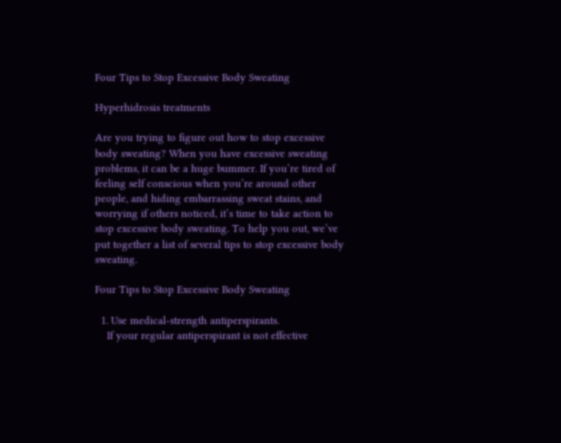Four Tips to Stop Excessive Body Sweating

Hyperhidrosis treatments

Are you trying to figure out how to stop excessive body sweating? When you have excessive sweating problems, it can be a huge bummer. If you’re tired of feeling self conscious when you’re around other people, and hiding embarrassing sweat stains, and worrying if others noticed, it’s time to take action to stop excessive body sweating. To help you out, we’ve put together a list of several tips to stop excessive body sweating.

Four Tips to Stop Excessive Body Sweating

  1. Use medical-strength antiperspirants.
    If your regular antiperspirant is not effective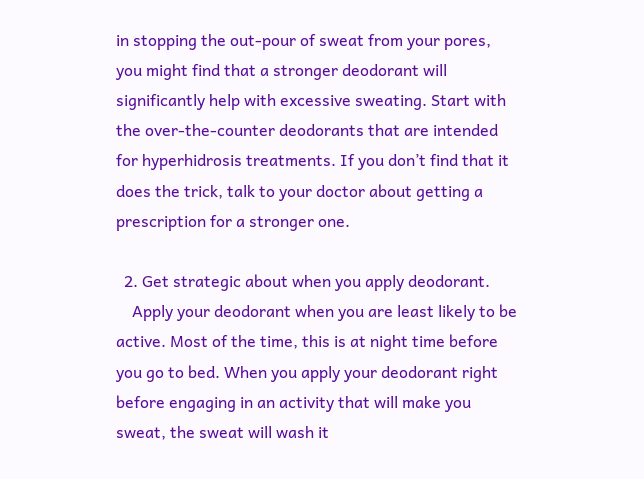in stopping the out-pour of sweat from your pores, you might find that a stronger deodorant will significantly help with excessive sweating. Start with the over-the-counter deodorants that are intended for hyperhidrosis treatments. If you don’t find that it does the trick, talk to your doctor about getting a prescription for a stronger one.

  2. Get strategic about when you apply deodorant.
    Apply your deodorant when you are least likely to be active. Most of the time, this is at night time before you go to bed. When you apply your deodorant right before engaging in an activity that will make you sweat, the sweat will wash it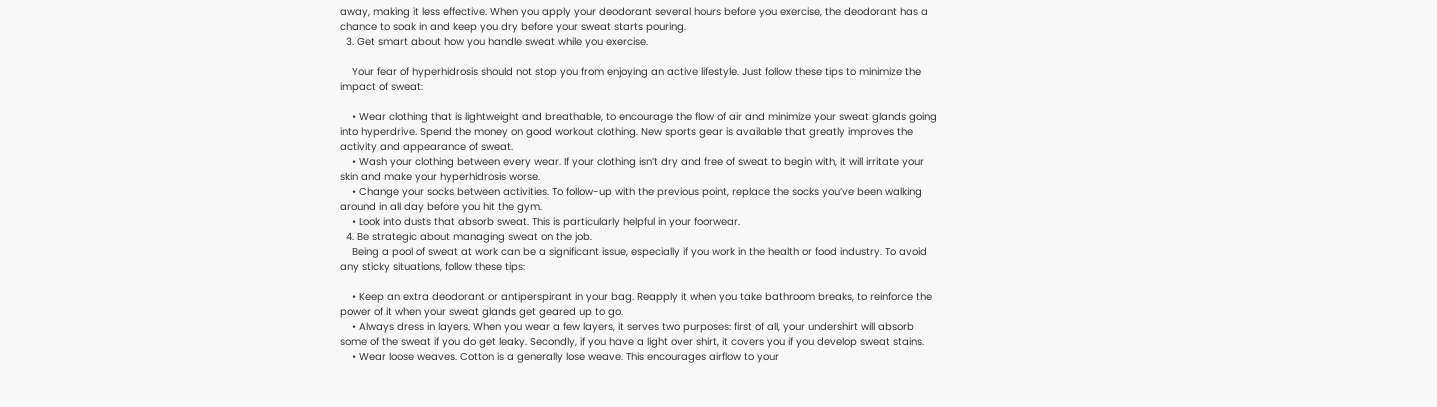away, making it less effective. When you apply your deodorant several hours before you exercise, the deodorant has a chance to soak in and keep you dry before your sweat starts pouring.
  3. Get smart about how you handle sweat while you exercise.

    Your fear of hyperhidrosis should not stop you from enjoying an active lifestyle. Just follow these tips to minimize the impact of sweat:

    • Wear clothing that is lightweight and breathable, to encourage the flow of air and minimize your sweat glands going into hyperdrive. Spend the money on good workout clothing. New sports gear is available that greatly improves the activity and appearance of sweat.
    • Wash your clothing between every wear. If your clothing isn’t dry and free of sweat to begin with, it will irritate your skin and make your hyperhidrosis worse.
    • Change your socks between activities. To follow-up with the previous point, replace the socks you’ve been walking around in all day before you hit the gym.
    • Look into dusts that absorb sweat. This is particularly helpful in your foorwear.
  4. Be strategic about managing sweat on the job.
    Being a pool of sweat at work can be a significant issue, especially if you work in the health or food industry. To avoid any sticky situations, follow these tips:

    • Keep an extra deodorant or antiperspirant in your bag. Reapply it when you take bathroom breaks, to reinforce the power of it when your sweat glands get geared up to go.
    • Always dress in layers. When you wear a few layers, it serves two purposes: first of all, your undershirt will absorb some of the sweat if you do get leaky. Secondly, if you have a light over shirt, it covers you if you develop sweat stains.
    • Wear loose weaves. Cotton is a generally lose weave. This encourages airflow to your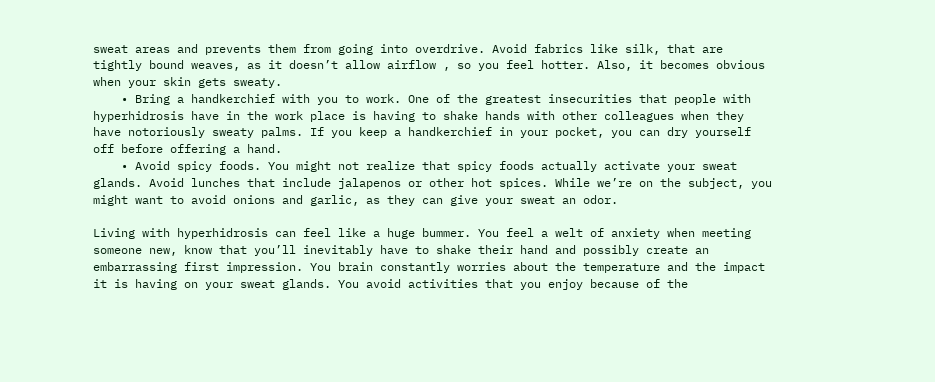sweat areas and prevents them from going into overdrive. Avoid fabrics like silk, that are tightly bound weaves, as it doesn’t allow airflow , so you feel hotter. Also, it becomes obvious when your skin gets sweaty.
    • Bring a handkerchief with you to work. One of the greatest insecurities that people with hyperhidrosis have in the work place is having to shake hands with other colleagues when they have notoriously sweaty palms. If you keep a handkerchief in your pocket, you can dry yourself off before offering a hand.
    • Avoid spicy foods. You might not realize that spicy foods actually activate your sweat glands. Avoid lunches that include jalapenos or other hot spices. While we’re on the subject, you might want to avoid onions and garlic, as they can give your sweat an odor.

Living with hyperhidrosis can feel like a huge bummer. You feel a welt of anxiety when meeting someone new, know that you’ll inevitably have to shake their hand and possibly create an embarrassing first impression. You brain constantly worries about the temperature and the impact it is having on your sweat glands. You avoid activities that you enjoy because of the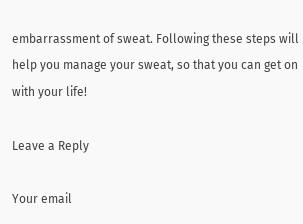embarrassment of sweat. Following these steps will help you manage your sweat, so that you can get on with your life!

Leave a Reply

Your email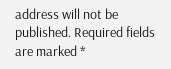address will not be published. Required fields are marked *